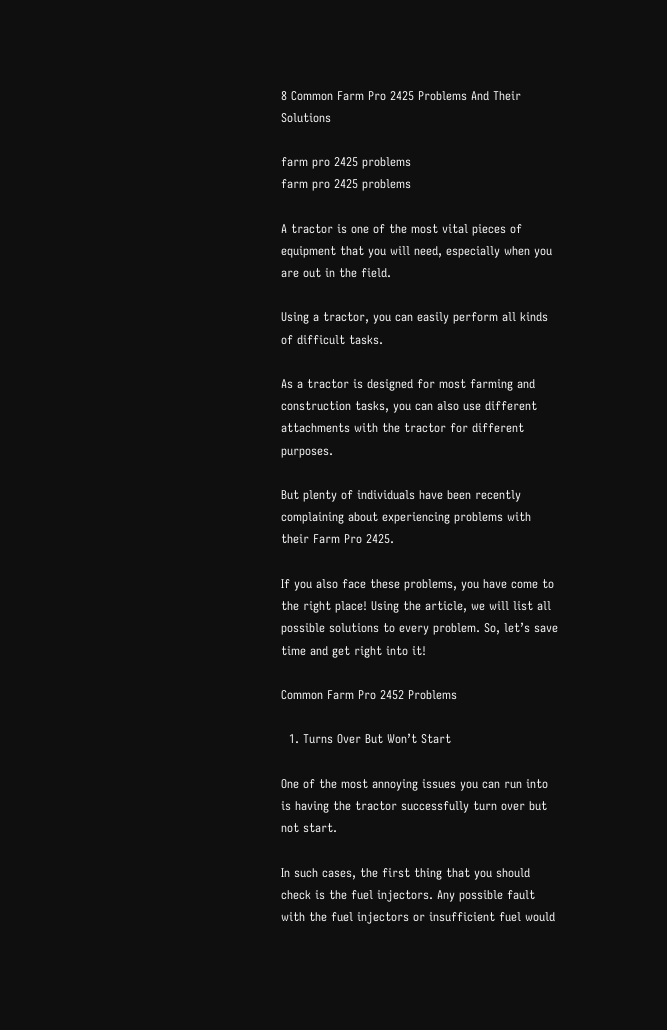8 Common Farm Pro 2425 Problems And Their Solutions

farm pro 2425 problems
farm pro 2425 problems

A tractor is one of the most vital pieces of equipment that you will need, especially when you are out in the field.

Using a tractor, you can easily perform all kinds of difficult tasks.

As a tractor is designed for most farming and construction tasks, you can also use different attachments with the tractor for different purposes.

But plenty of individuals have been recently complaining about experiencing problems with their Farm Pro 2425.

If you also face these problems, you have come to the right place! Using the article, we will list all possible solutions to every problem. So, let’s save time and get right into it!

Common Farm Pro 2452 Problems

  1. Turns Over But Won’t Start

One of the most annoying issues you can run into is having the tractor successfully turn over but not start.

In such cases, the first thing that you should check is the fuel injectors. Any possible fault with the fuel injectors or insufficient fuel would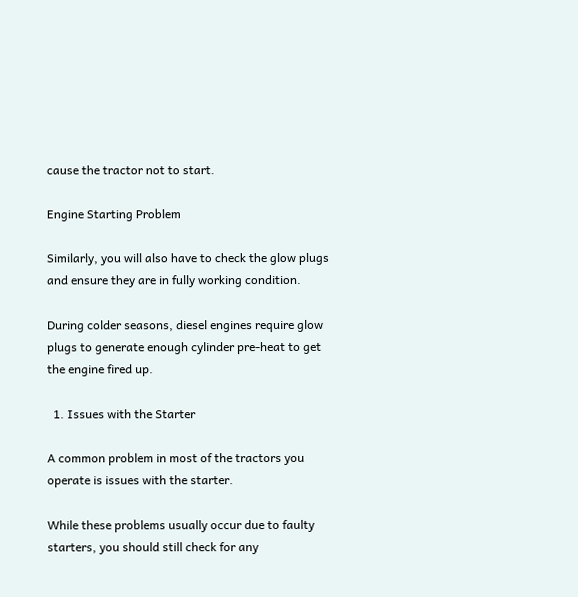cause the tractor not to start.

Engine Starting Problem

Similarly, you will also have to check the glow plugs and ensure they are in fully working condition.

During colder seasons, diesel engines require glow plugs to generate enough cylinder pre-heat to get the engine fired up.

  1. Issues with the Starter

A common problem in most of the tractors you operate is issues with the starter.

While these problems usually occur due to faulty starters, you should still check for any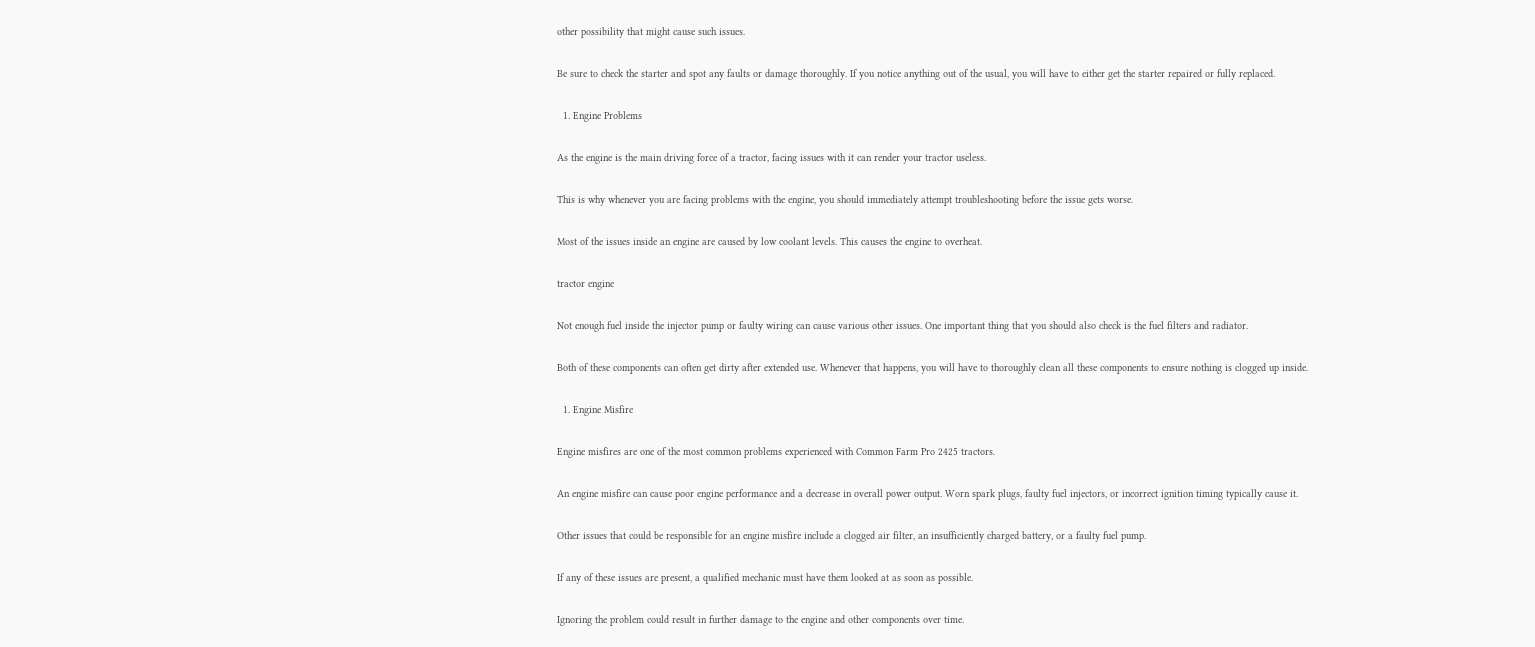other possibility that might cause such issues.

Be sure to check the starter and spot any faults or damage thoroughly. If you notice anything out of the usual, you will have to either get the starter repaired or fully replaced.

  1. Engine Problems

As the engine is the main driving force of a tractor, facing issues with it can render your tractor useless.

This is why whenever you are facing problems with the engine, you should immediately attempt troubleshooting before the issue gets worse.

Most of the issues inside an engine are caused by low coolant levels. This causes the engine to overheat.

tractor engine

Not enough fuel inside the injector pump or faulty wiring can cause various other issues. One important thing that you should also check is the fuel filters and radiator.

Both of these components can often get dirty after extended use. Whenever that happens, you will have to thoroughly clean all these components to ensure nothing is clogged up inside.

  1. Engine Misfire

Engine misfires are one of the most common problems experienced with Common Farm Pro 2425 tractors.

An engine misfire can cause poor engine performance and a decrease in overall power output. Worn spark plugs, faulty fuel injectors, or incorrect ignition timing typically cause it.

Other issues that could be responsible for an engine misfire include a clogged air filter, an insufficiently charged battery, or a faulty fuel pump.

If any of these issues are present, a qualified mechanic must have them looked at as soon as possible.

Ignoring the problem could result in further damage to the engine and other components over time.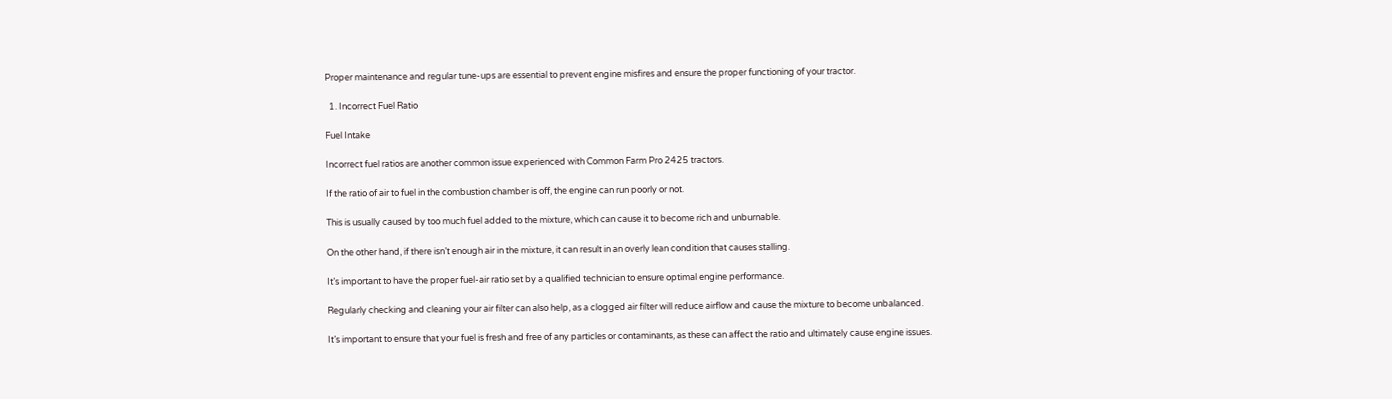Proper maintenance and regular tune-ups are essential to prevent engine misfires and ensure the proper functioning of your tractor.

  1. Incorrect Fuel Ratio

Fuel Intake

Incorrect fuel ratios are another common issue experienced with Common Farm Pro 2425 tractors.

If the ratio of air to fuel in the combustion chamber is off, the engine can run poorly or not.

This is usually caused by too much fuel added to the mixture, which can cause it to become rich and unburnable.

On the other hand, if there isn’t enough air in the mixture, it can result in an overly lean condition that causes stalling.

It’s important to have the proper fuel-air ratio set by a qualified technician to ensure optimal engine performance.

Regularly checking and cleaning your air filter can also help, as a clogged air filter will reduce airflow and cause the mixture to become unbalanced.

It’s important to ensure that your fuel is fresh and free of any particles or contaminants, as these can affect the ratio and ultimately cause engine issues.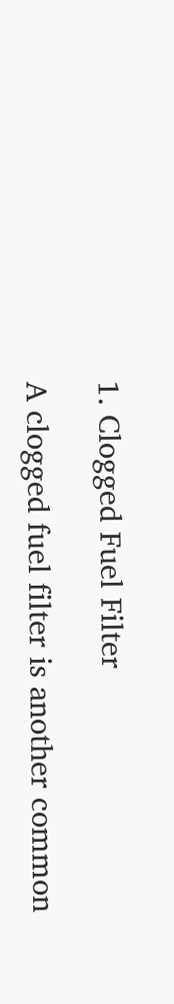1. Clogged Fuel Filter

A clogged fuel filter is another common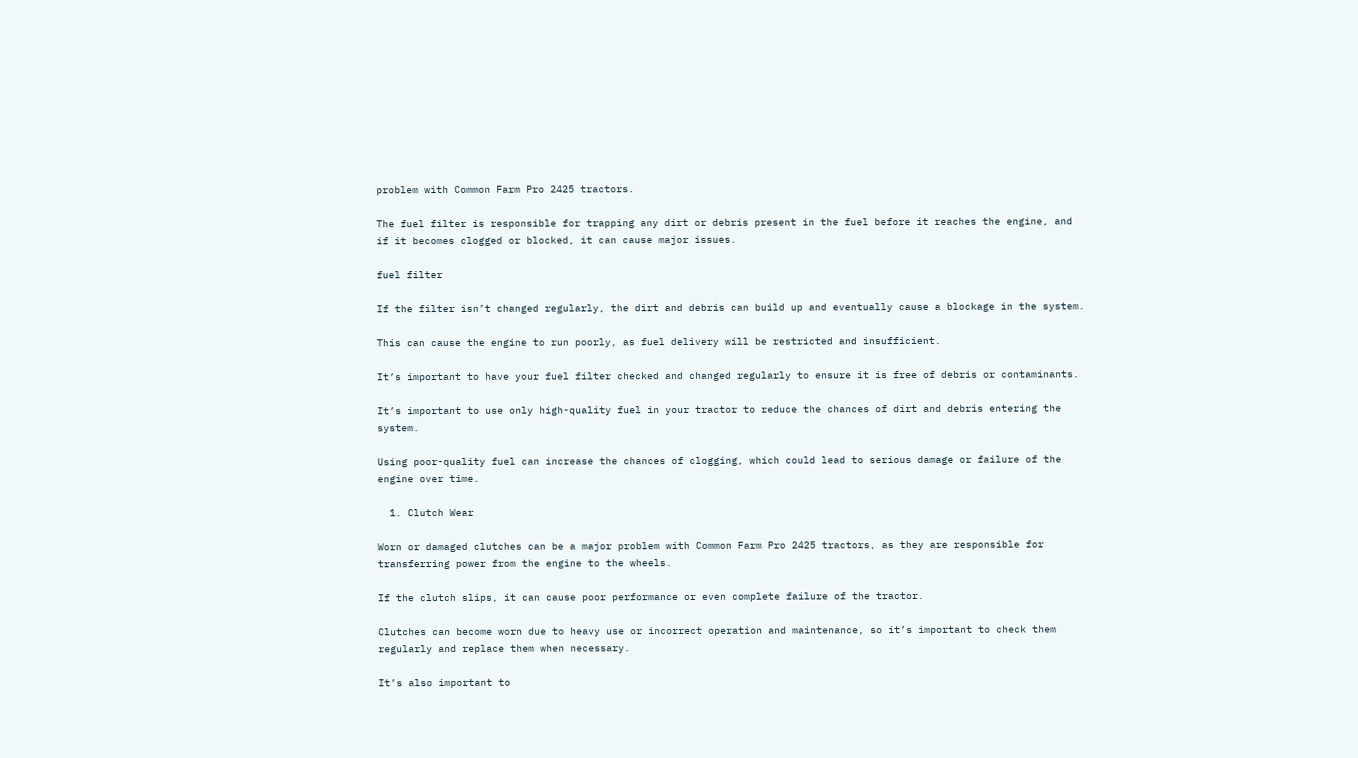problem with Common Farm Pro 2425 tractors.

The fuel filter is responsible for trapping any dirt or debris present in the fuel before it reaches the engine, and if it becomes clogged or blocked, it can cause major issues.

fuel filter

If the filter isn’t changed regularly, the dirt and debris can build up and eventually cause a blockage in the system.

This can cause the engine to run poorly, as fuel delivery will be restricted and insufficient.

It’s important to have your fuel filter checked and changed regularly to ensure it is free of debris or contaminants.

It’s important to use only high-quality fuel in your tractor to reduce the chances of dirt and debris entering the system.

Using poor-quality fuel can increase the chances of clogging, which could lead to serious damage or failure of the engine over time.

  1. Clutch Wear

Worn or damaged clutches can be a major problem with Common Farm Pro 2425 tractors, as they are responsible for transferring power from the engine to the wheels.

If the clutch slips, it can cause poor performance or even complete failure of the tractor.

Clutches can become worn due to heavy use or incorrect operation and maintenance, so it’s important to check them regularly and replace them when necessary.

It’s also important to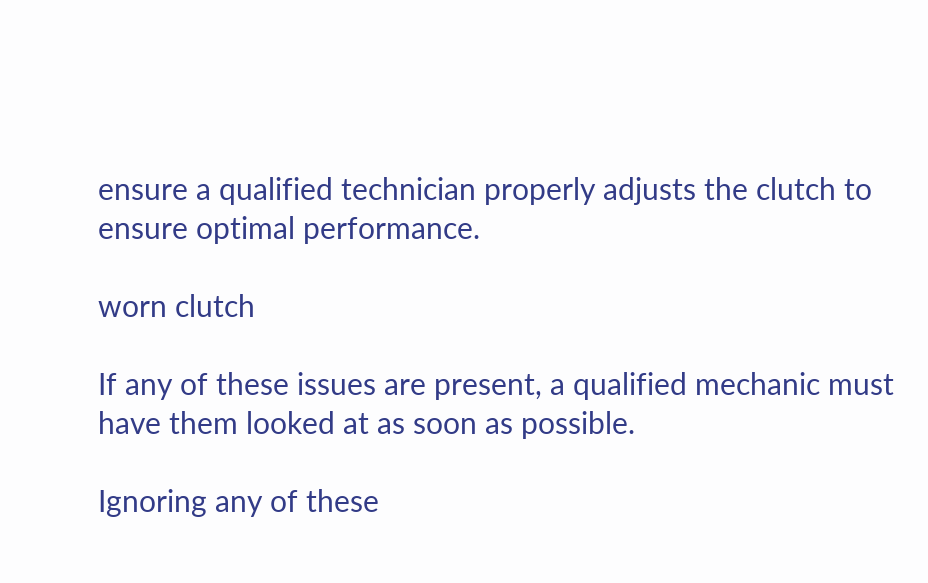ensure a qualified technician properly adjusts the clutch to ensure optimal performance.

worn clutch

If any of these issues are present, a qualified mechanic must have them looked at as soon as possible.

Ignoring any of these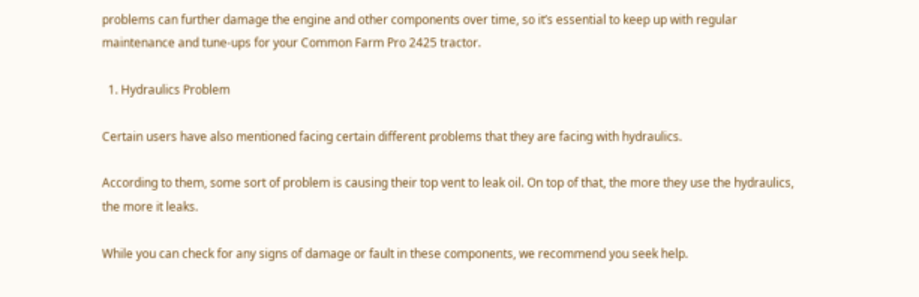problems can further damage the engine and other components over time, so it’s essential to keep up with regular maintenance and tune-ups for your Common Farm Pro 2425 tractor.

  1. Hydraulics Problem

Certain users have also mentioned facing certain different problems that they are facing with hydraulics.

According to them, some sort of problem is causing their top vent to leak oil. On top of that, the more they use the hydraulics, the more it leaks.

While you can check for any signs of damage or fault in these components, we recommend you seek help.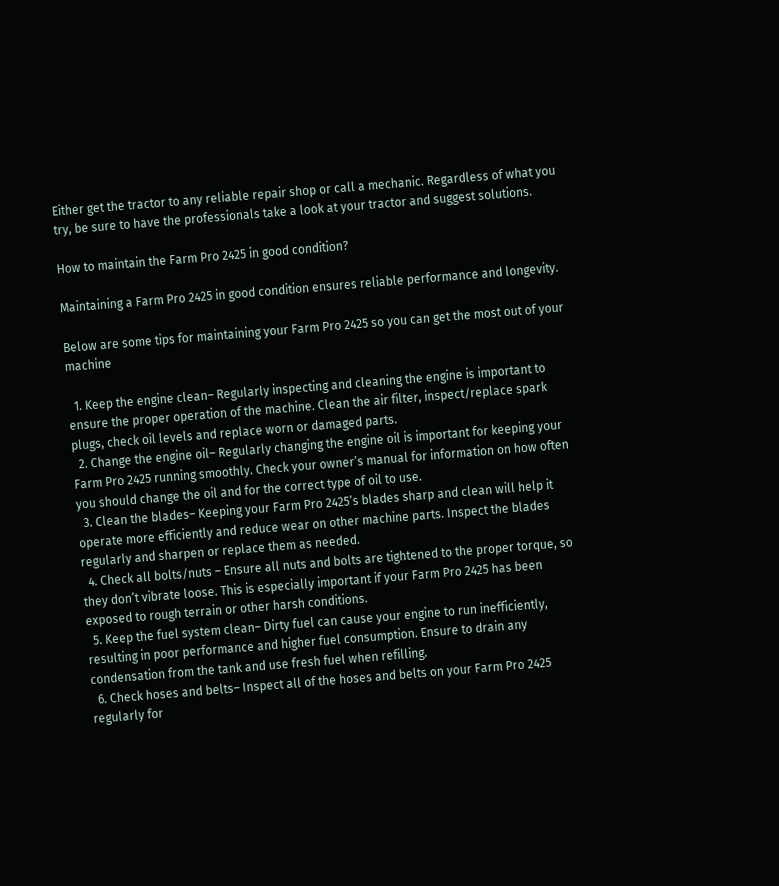Either get the tractor to any reliable repair shop or call a mechanic. Regardless of what you try, be sure to have the professionals take a look at your tractor and suggest solutions.

How to maintain the Farm Pro 2425 in good condition?

Maintaining a Farm Pro 2425 in good condition ensures reliable performance and longevity.

Below are some tips for maintaining your Farm Pro 2425 so you can get the most out of your machine

  1. Keep the engine clean– Regularly inspecting and cleaning the engine is important to ensure the proper operation of the machine. Clean the air filter, inspect/replace spark plugs, check oil levels and replace worn or damaged parts.
  2. Change the engine oil– Regularly changing the engine oil is important for keeping your Farm Pro 2425 running smoothly. Check your owner’s manual for information on how often you should change the oil and for the correct type of oil to use.
  3. Clean the blades– Keeping your Farm Pro 2425’s blades sharp and clean will help it operate more efficiently and reduce wear on other machine parts. Inspect the blades regularly and sharpen or replace them as needed.
  4. Check all bolts/nuts – Ensure all nuts and bolts are tightened to the proper torque, so they don’t vibrate loose. This is especially important if your Farm Pro 2425 has been exposed to rough terrain or other harsh conditions.
  5. Keep the fuel system clean– Dirty fuel can cause your engine to run inefficiently, resulting in poor performance and higher fuel consumption. Ensure to drain any condensation from the tank and use fresh fuel when refilling.
  6. Check hoses and belts– Inspect all of the hoses and belts on your Farm Pro 2425 regularly for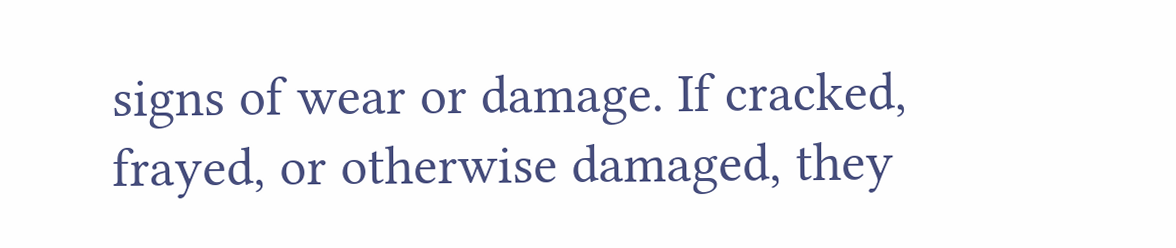signs of wear or damage. If cracked, frayed, or otherwise damaged, they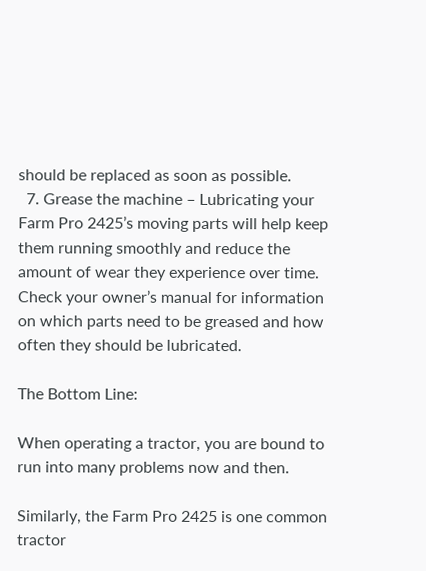should be replaced as soon as possible.
  7. Grease the machine – Lubricating your Farm Pro 2425’s moving parts will help keep them running smoothly and reduce the amount of wear they experience over time. Check your owner’s manual for information on which parts need to be greased and how often they should be lubricated.

The Bottom Line:

When operating a tractor, you are bound to run into many problems now and then.

Similarly, the Farm Pro 2425 is one common tractor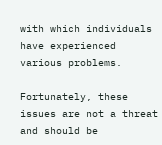with which individuals have experienced various problems.

Fortunately, these issues are not a threat and should be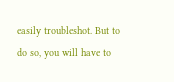easily troubleshot. But to do so, you will have to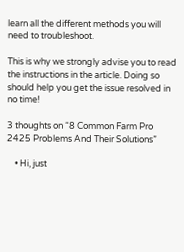learn all the different methods you will need to troubleshoot.

This is why we strongly advise you to read the instructions in the article. Doing so should help you get the issue resolved in no time!

3 thoughts on “8 Common Farm Pro 2425 Problems And Their Solutions”

    • Hi, just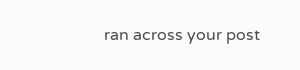ran across your post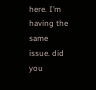here. I’m having the same issue. did you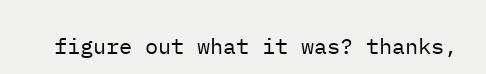figure out what it was? thanks,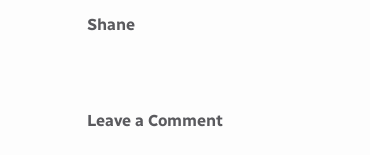Shane


Leave a Comment